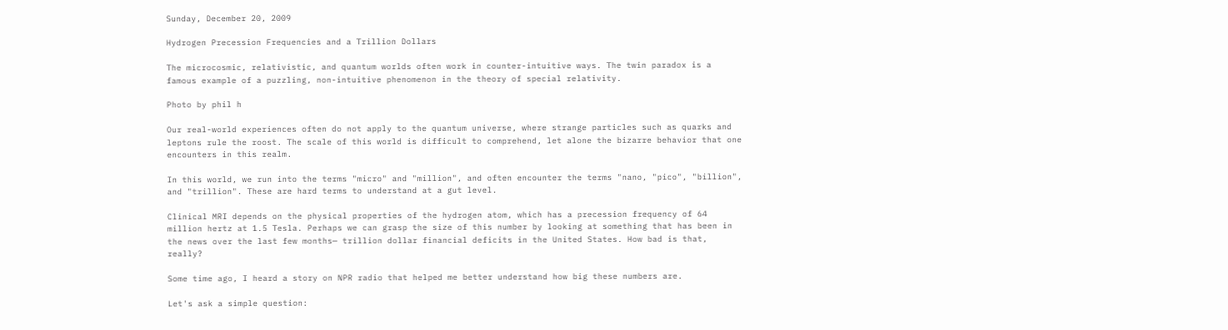Sunday, December 20, 2009

Hydrogen Precession Frequencies and a Trillion Dollars

The microcosmic, relativistic, and quantum worlds often work in counter-intuitive ways. The twin paradox is a famous example of a puzzling, non-intuitive phenomenon in the theory of special relativity.

Photo by phil h

Our real-world experiences often do not apply to the quantum universe, where strange particles such as quarks and leptons rule the roost. The scale of this world is difficult to comprehend, let alone the bizarre behavior that one encounters in this realm.

In this world, we run into the terms "micro" and "million", and often encounter the terms "nano, "pico", "billion", and "trillion". These are hard terms to understand at a gut level.

Clinical MRI depends on the physical properties of the hydrogen atom, which has a precession frequency of 64 million hertz at 1.5 Tesla. Perhaps we can grasp the size of this number by looking at something that has been in the news over the last few months— trillion dollar financial deficits in the United States. How bad is that, really?

Some time ago, I heard a story on NPR radio that helped me better understand how big these numbers are.

Let's ask a simple question: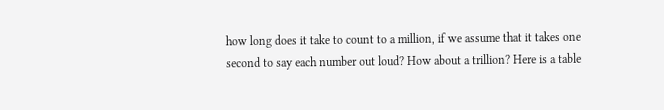how long does it take to count to a million, if we assume that it takes one second to say each number out loud? How about a trillion? Here is a table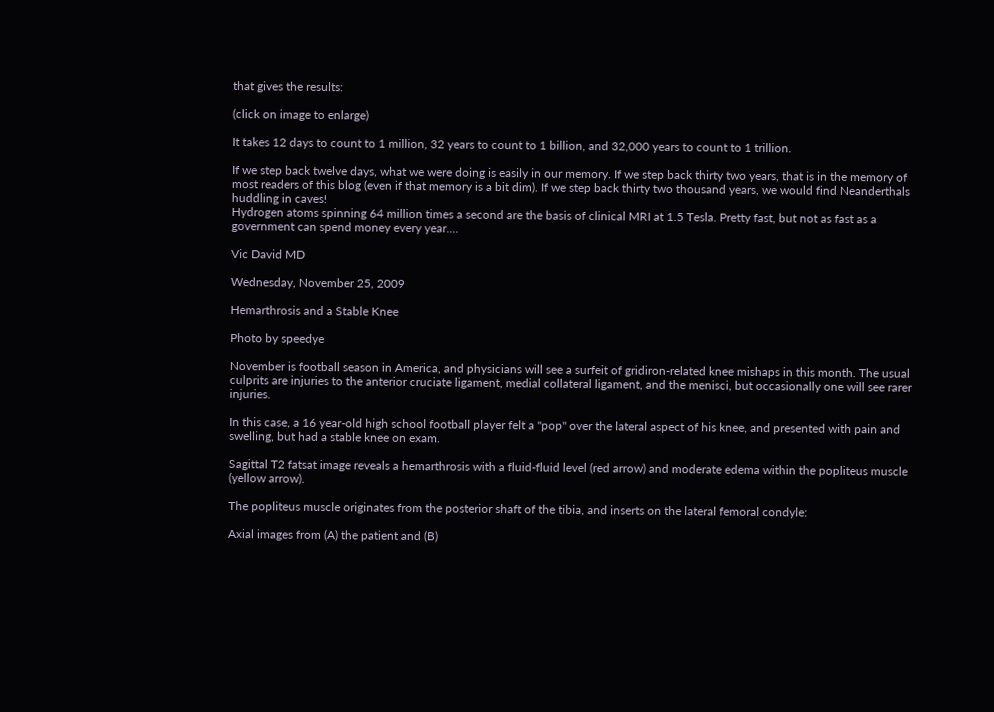that gives the results:

(click on image to enlarge)

It takes 12 days to count to 1 million, 32 years to count to 1 billion, and 32,000 years to count to 1 trillion.

If we step back twelve days, what we were doing is easily in our memory. If we step back thirty two years, that is in the memory of most readers of this blog (even if that memory is a bit dim). If we step back thirty two thousand years, we would find Neanderthals huddling in caves!
Hydrogen atoms spinning 64 million times a second are the basis of clinical MRI at 1.5 Tesla. Pretty fast, but not as fast as a government can spend money every year....

Vic David MD

Wednesday, November 25, 2009

Hemarthrosis and a Stable Knee

Photo by speedye

November is football season in America, and physicians will see a surfeit of gridiron-related knee mishaps in this month. The usual culprits are injuries to the anterior cruciate ligament, medial collateral ligament, and the menisci, but occasionally one will see rarer injuries.

In this case, a 16 year-old high school football player felt a "pop" over the lateral aspect of his knee, and presented with pain and swelling, but had a stable knee on exam.

Sagittal T2 fatsat image reveals a hemarthrosis with a fluid-fluid level (red arrow) and moderate edema within the popliteus muscle (yellow arrow).

The popliteus muscle originates from the posterior shaft of the tibia, and inserts on the lateral femoral condyle:

Axial images from (A) the patient and (B)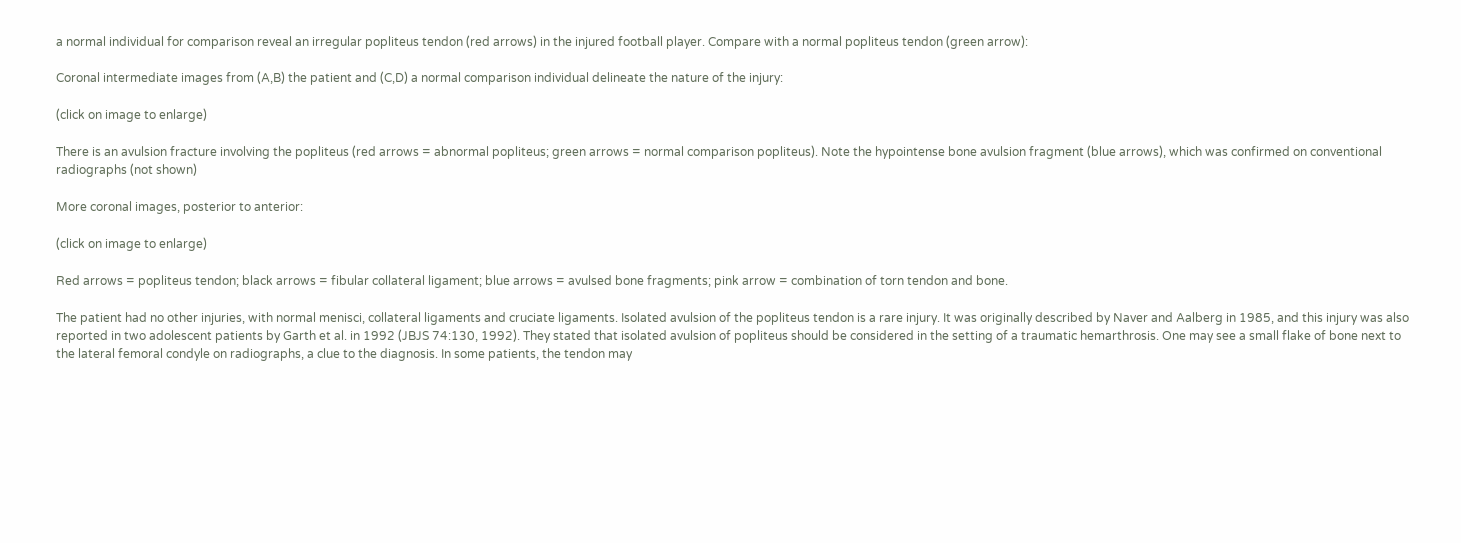a normal individual for comparison reveal an irregular popliteus tendon (red arrows) in the injured football player. Compare with a normal popliteus tendon (green arrow):

Coronal intermediate images from (A,B) the patient and (C,D) a normal comparison individual delineate the nature of the injury:

(click on image to enlarge)

There is an avulsion fracture involving the popliteus (red arrows = abnormal popliteus; green arrows = normal comparison popliteus). Note the hypointense bone avulsion fragment (blue arrows), which was confirmed on conventional radiographs (not shown)

More coronal images, posterior to anterior:

(click on image to enlarge)

Red arrows = popliteus tendon; black arrows = fibular collateral ligament; blue arrows = avulsed bone fragments; pink arrow = combination of torn tendon and bone.

The patient had no other injuries, with normal menisci, collateral ligaments and cruciate ligaments. Isolated avulsion of the popliteus tendon is a rare injury. It was originally described by Naver and Aalberg in 1985, and this injury was also reported in two adolescent patients by Garth et al. in 1992 (JBJS 74:130, 1992). They stated that isolated avulsion of popliteus should be considered in the setting of a traumatic hemarthrosis. One may see a small flake of bone next to the lateral femoral condyle on radiographs, a clue to the diagnosis. In some patients, the tendon may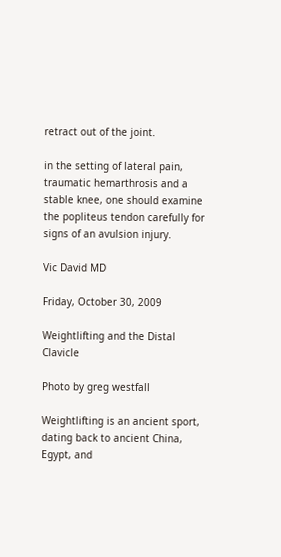retract out of the joint.

in the setting of lateral pain, traumatic hemarthrosis and a stable knee, one should examine the popliteus tendon carefully for signs of an avulsion injury.

Vic David MD

Friday, October 30, 2009

Weightlifting and the Distal Clavicle

Photo by greg westfall

Weightlifting is an ancient sport, dating back to ancient China, Egypt, and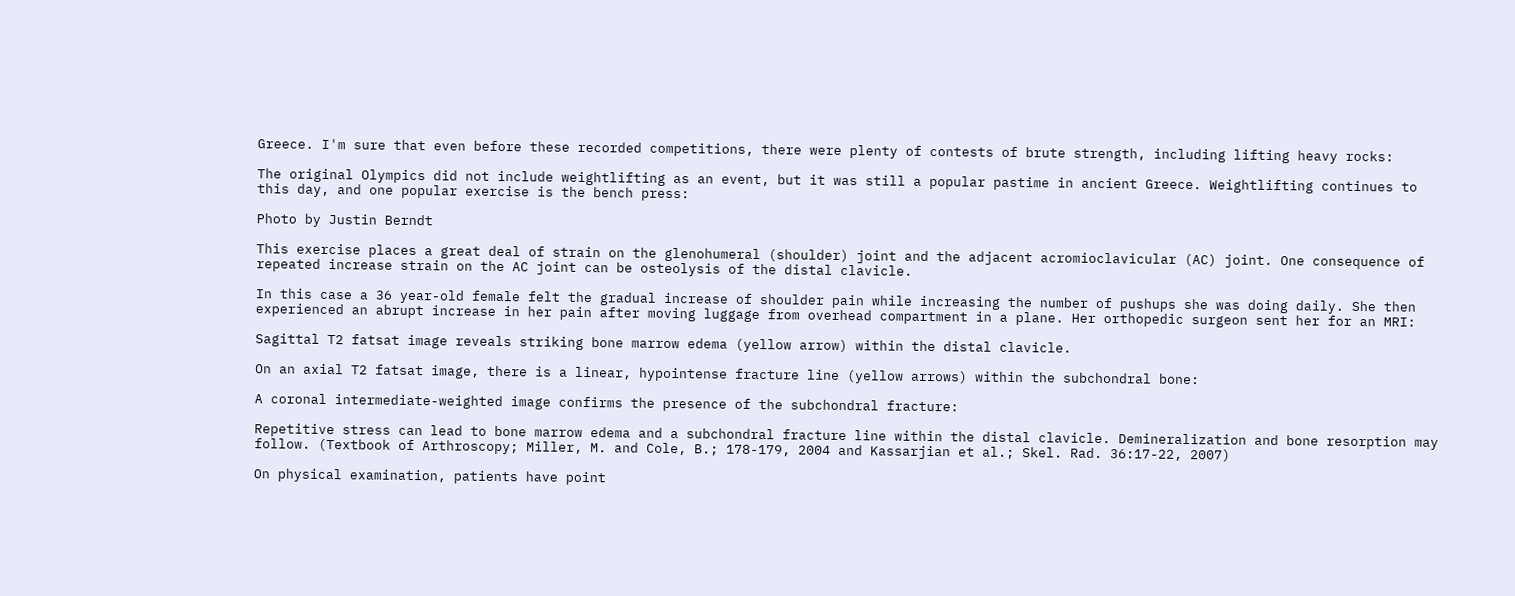Greece. I'm sure that even before these recorded competitions, there were plenty of contests of brute strength, including lifting heavy rocks:

The original Olympics did not include weightlifting as an event, but it was still a popular pastime in ancient Greece. Weightlifting continues to this day, and one popular exercise is the bench press:

Photo by Justin Berndt

This exercise places a great deal of strain on the glenohumeral (shoulder) joint and the adjacent acromioclavicular (AC) joint. One consequence of repeated increase strain on the AC joint can be osteolysis of the distal clavicle.

In this case a 36 year-old female felt the gradual increase of shoulder pain while increasing the number of pushups she was doing daily. She then experienced an abrupt increase in her pain after moving luggage from overhead compartment in a plane. Her orthopedic surgeon sent her for an MRI:

Sagittal T2 fatsat image reveals striking bone marrow edema (yellow arrow) within the distal clavicle.

On an axial T2 fatsat image, there is a linear, hypointense fracture line (yellow arrows) within the subchondral bone:

A coronal intermediate-weighted image confirms the presence of the subchondral fracture:

Repetitive stress can lead to bone marrow edema and a subchondral fracture line within the distal clavicle. Demineralization and bone resorption may follow. (Textbook of Arthroscopy; Miller, M. and Cole, B.; 178-179, 2004 and Kassarjian et al.; Skel. Rad. 36:17-22, 2007)

On physical examination, patients have point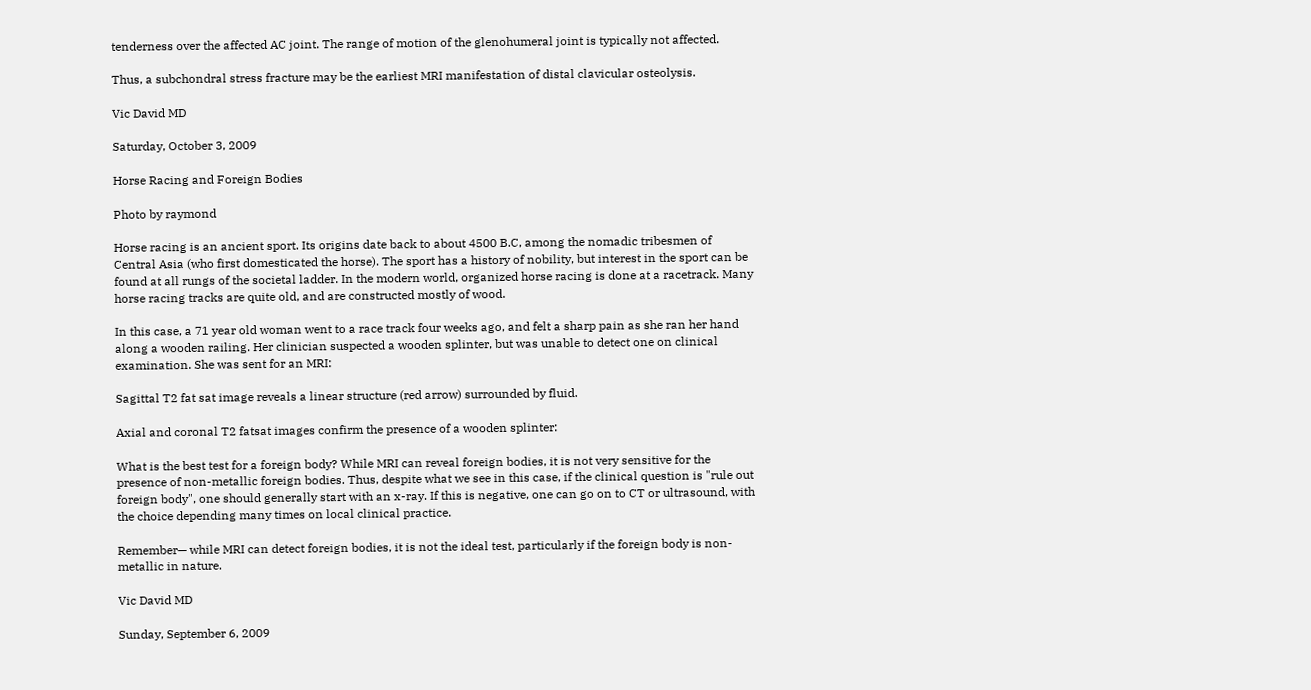tenderness over the affected AC joint. The range of motion of the glenohumeral joint is typically not affected.

Thus, a subchondral stress fracture may be the earliest MRI manifestation of distal clavicular osteolysis.

Vic David MD

Saturday, October 3, 2009

Horse Racing and Foreign Bodies

Photo by raymond

Horse racing is an ancient sport. Its origins date back to about 4500 B.C, among the nomadic tribesmen of Central Asia (who first domesticated the horse). The sport has a history of nobility, but interest in the sport can be found at all rungs of the societal ladder. In the modern world, organized horse racing is done at a racetrack. Many horse racing tracks are quite old, and are constructed mostly of wood.

In this case, a 71 year old woman went to a race track four weeks ago, and felt a sharp pain as she ran her hand along a wooden railing. Her clinician suspected a wooden splinter, but was unable to detect one on clinical examination. She was sent for an MRI:

Sagittal T2 fat sat image reveals a linear structure (red arrow) surrounded by fluid.

Axial and coronal T2 fatsat images confirm the presence of a wooden splinter:

What is the best test for a foreign body? While MRI can reveal foreign bodies, it is not very sensitive for the presence of non-metallic foreign bodies. Thus, despite what we see in this case, if the clinical question is "rule out foreign body", one should generally start with an x-ray. If this is negative, one can go on to CT or ultrasound, with the choice depending many times on local clinical practice.

Remember— while MRI can detect foreign bodies, it is not the ideal test, particularly if the foreign body is non-metallic in nature.

Vic David MD

Sunday, September 6, 2009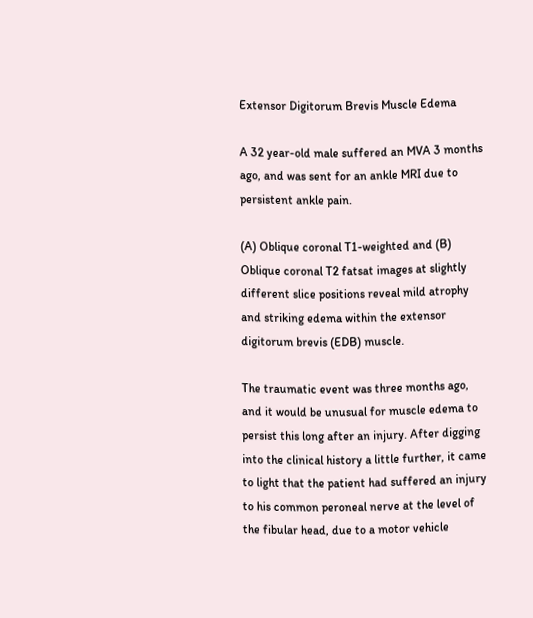Extensor Digitorum Brevis Muscle Edema

A 32 year-old male suffered an MVA 3 months ago, and was sent for an ankle MRI due to persistent ankle pain.

(A) Oblique coronal T1-weighted and (B) Oblique coronal T2 fatsat images at slightly different slice positions reveal mild atrophy and striking edema within the extensor digitorum brevis (EDB) muscle.

The traumatic event was three months ago, and it would be unusual for muscle edema to persist this long after an injury. After digging into the clinical history a little further, it came to light that the patient had suffered an injury to his common peroneal nerve at the level of the fibular head, due to a motor vehicle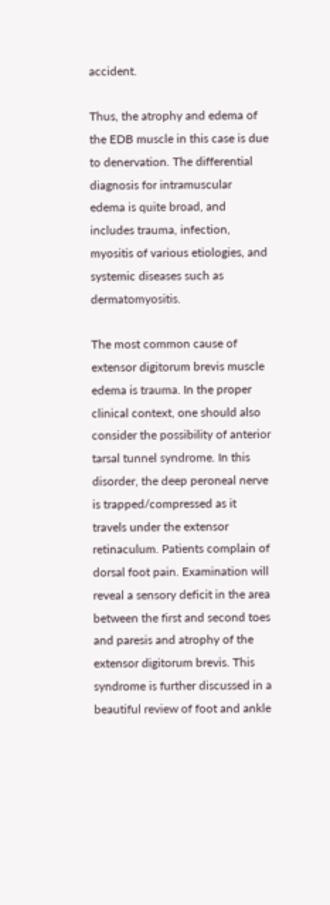accident.

Thus, the atrophy and edema of the EDB muscle in this case is due to denervation. The differential diagnosis for intramuscular edema is quite broad, and includes trauma, infection, myositis of various etiologies, and systemic diseases such as dermatomyositis.

The most common cause of
extensor digitorum brevis muscle edema is trauma. In the proper clinical context, one should also consider the possibility of anterior tarsal tunnel syndrome. In this disorder, the deep peroneal nerve is trapped/compressed as it travels under the extensor retinaculum. Patients complain of dorsal foot pain. Examination will reveal a sensory deficit in the area between the first and second toes and paresis and atrophy of the extensor digitorum brevis. This syndrome is further discussed in a beautiful review of foot and ankle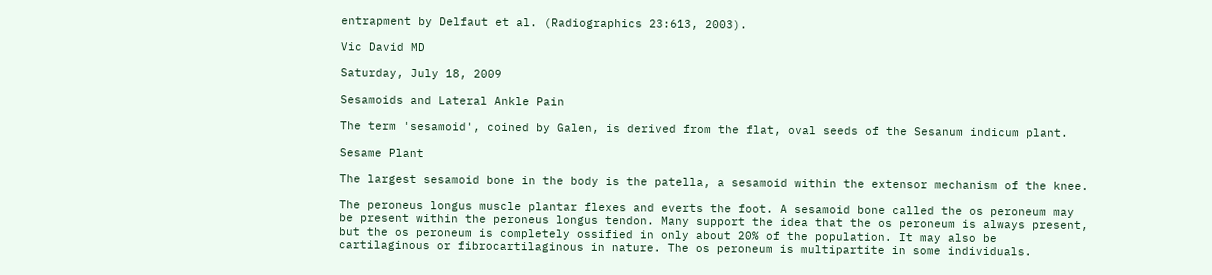entrapment by Delfaut et al. (Radiographics 23:613, 2003).

Vic David MD

Saturday, July 18, 2009

Sesamoids and Lateral Ankle Pain

The term 'sesamoid', coined by Galen, is derived from the flat, oval seeds of the Sesanum indicum plant.

Sesame Plant

The largest sesamoid bone in the body is the patella, a sesamoid within the extensor mechanism of the knee.

The peroneus longus muscle plantar flexes and everts the foot. A sesamoid bone called the os peroneum may be present within the peroneus longus tendon. Many support the idea that the os peroneum is always present, but the os peroneum is completely ossified in only about 20% of the population. It may also be cartilaginous or fibrocartilaginous in nature. The os peroneum is multipartite in some individuals.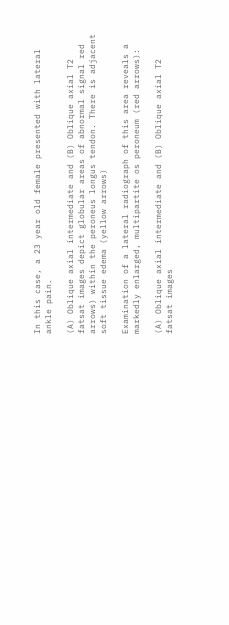In this case, a 23 year old female presented with lateral ankle pain.

(A) Oblique axial intermediate and (B) Oblique axial T2 fatsat images depict globular areas of abnormal signal red arrows) within the peroneus longus tendon. There is adjacent soft tissue edema (yellow arrows)

Examination of a lateral radiograph of this area reveals a markedly enlarged, multipartite os peroneum (red arrows):

(A) Oblique axial intermediate and (B) Oblique axial T2 fatsat images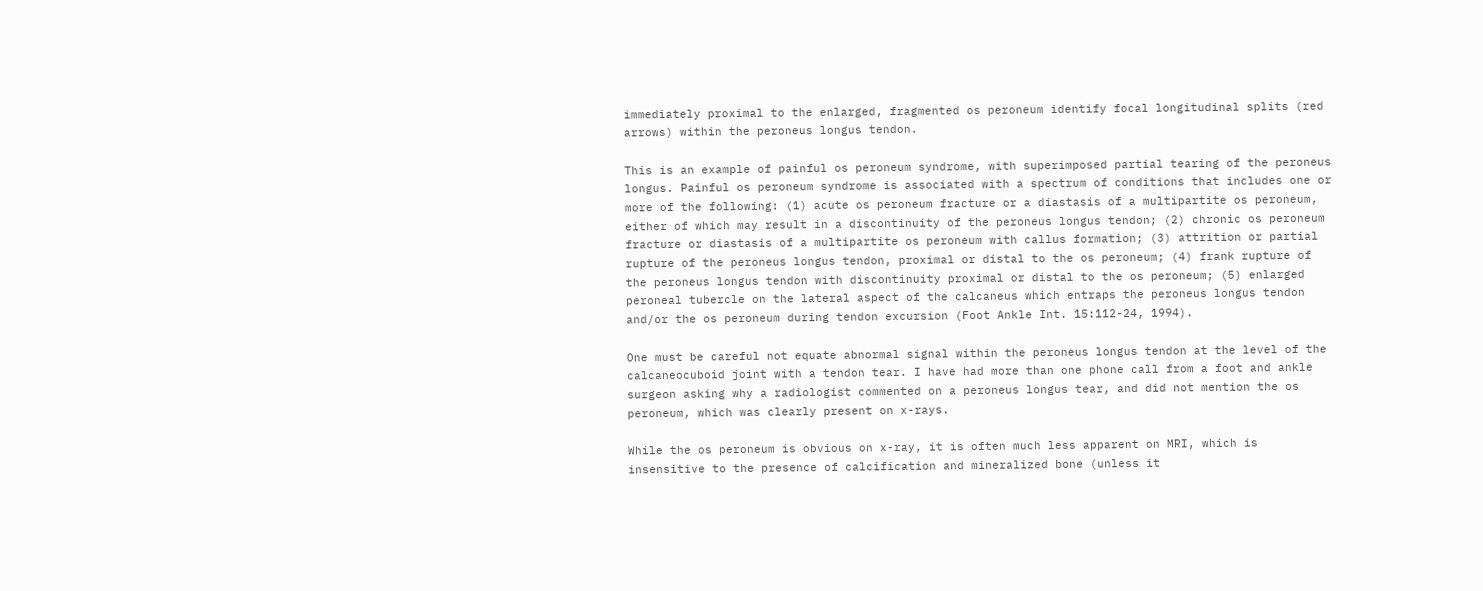immediately proximal to the enlarged, fragmented os peroneum identify focal longitudinal splits (red arrows) within the peroneus longus tendon.

This is an example of painful os peroneum syndrome, with superimposed partial tearing of the peroneus longus. Painful os peroneum syndrome is associated with a spectrum of conditions that includes one or more of the following: (1) acute os peroneum fracture or a diastasis of a multipartite os peroneum, either of which may result in a discontinuity of the peroneus longus tendon; (2) chronic os peroneum fracture or diastasis of a multipartite os peroneum with callus formation; (3) attrition or partial rupture of the peroneus longus tendon, proximal or distal to the os peroneum; (4) frank rupture of the peroneus longus tendon with discontinuity proximal or distal to the os peroneum; (5) enlarged peroneal tubercle on the lateral aspect of the calcaneus which entraps the peroneus longus tendon and/or the os peroneum during tendon excursion (Foot Ankle Int. 15:112-24, 1994).

One must be careful not equate abnormal signal within the peroneus longus tendon at the level of the calcaneocuboid joint with a tendon tear. I have had more than one phone call from a foot and ankle surgeon asking why a radiologist commented on a peroneus longus tear, and did not mention the os peroneum, which was clearly present on x-rays.

While the os peroneum is obvious on x-ray, it is often much less apparent on MRI, which is insensitive to the presence of calcification and mineralized bone (unless it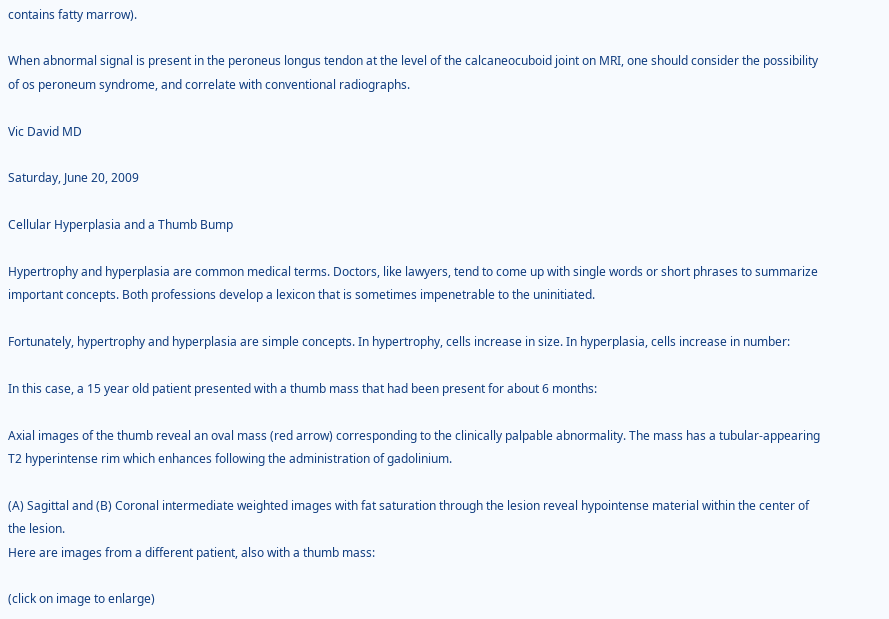contains fatty marrow).

When abnormal signal is present in the peroneus longus tendon at the level of the calcaneocuboid joint on MRI, one should consider the possibility of os peroneum syndrome, and correlate with conventional radiographs.

Vic David MD

Saturday, June 20, 2009

Cellular Hyperplasia and a Thumb Bump

Hypertrophy and hyperplasia are common medical terms. Doctors, like lawyers, tend to come up with single words or short phrases to summarize important concepts. Both professions develop a lexicon that is sometimes impenetrable to the uninitiated.

Fortunately, hypertrophy and hyperplasia are simple concepts. In hypertrophy, cells increase in size. In hyperplasia, cells increase in number:

In this case, a 15 year old patient presented with a thumb mass that had been present for about 6 months:

Axial images of the thumb reveal an oval mass (red arrow) corresponding to the clinically palpable abnormality. The mass has a tubular-appearing T2 hyperintense rim which enhances following the administration of gadolinium.

(A) Sagittal and (B) Coronal intermediate weighted images with fat saturation through the lesion reveal hypointense material within the center of the lesion.
Here are images from a different patient, also with a thumb mass:

(click on image to enlarge)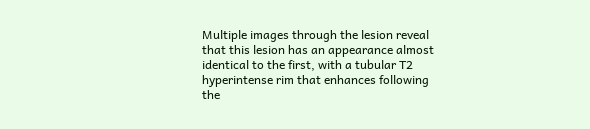Multiple images through the lesion reveal that this lesion has an appearance almost identical to the first, with a tubular T2 hyperintense rim that enhances following the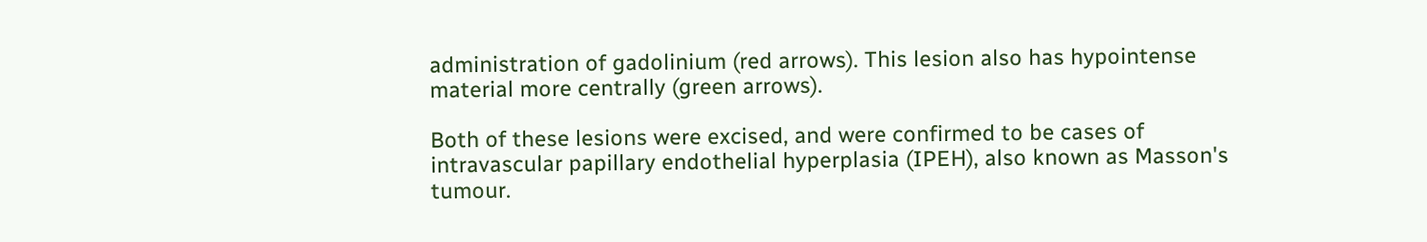administration of gadolinium (red arrows). This lesion also has hypointense material more centrally (green arrows).

Both of these lesions were excised, and were confirmed to be cases of intravascular papillary endothelial hyperplasia (IPEH), also known as Masson's tumour.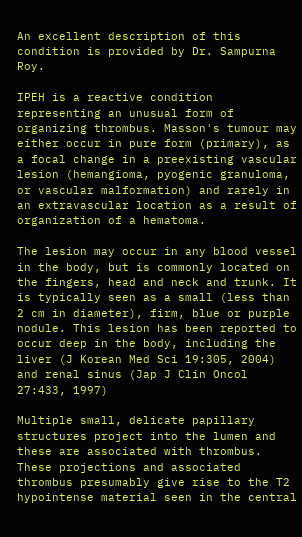An excellent description of this condition is provided by Dr. Sampurna Roy.

IPEH is a reactive condition representing an unusual form of organizing thrombus. Masson's tumour may either occur in pure form (primary), as a focal change in a preexisting vascular lesion (hemangioma, pyogenic granuloma, or vascular malformation) and rarely in an extravascular location as a result of organization of a hematoma.

The lesion may occur in any blood vessel in the body, but is commonly located on the fingers, head and neck and trunk. It is typically seen as a small (less than 2 cm in diameter), firm, blue or purple nodule. This lesion has been reported to occur deep in the body, including the liver (J Korean Med Sci 19:305, 2004) and renal sinus (Jap J Clin Oncol 27:433, 1997)

Multiple small, delicate papillary structures project into the lumen and these are associated with thrombus. These projections and associated thrombus presumably give rise to the T2 hypointense material seen in the central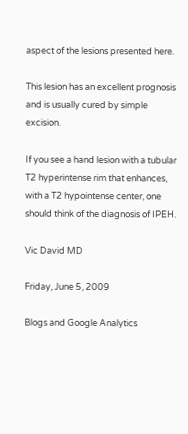aspect of the lesions presented here.

This lesion has an excellent prognosis and is usually cured by simple excision.

If you see a hand lesion with a tubular T2 hyperintense rim that enhances, with a T2 hypointense center, one should think of the diagnosis of IPEH.

Vic David MD

Friday, June 5, 2009

Blogs and Google Analytics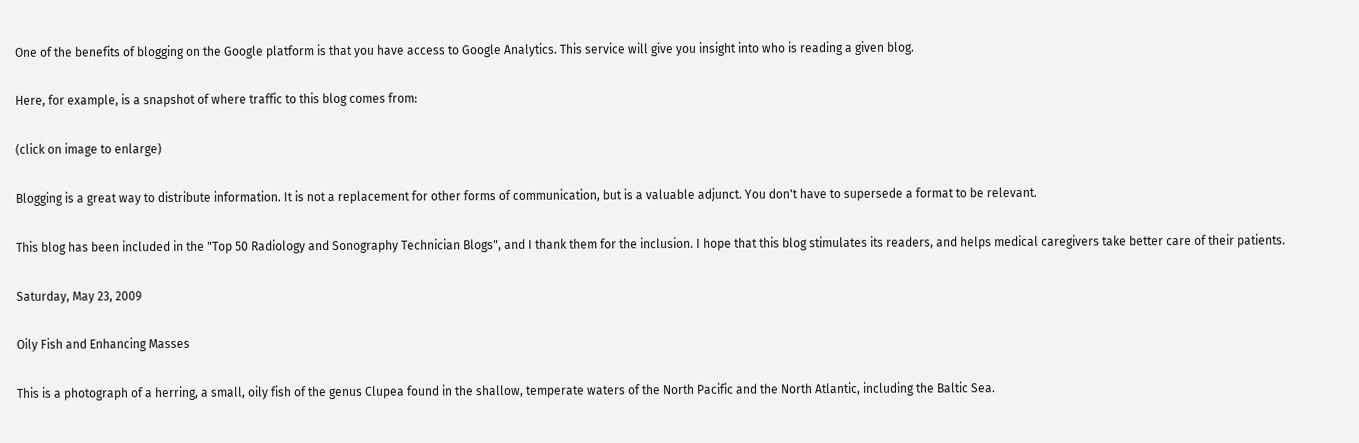One of the benefits of blogging on the Google platform is that you have access to Google Analytics. This service will give you insight into who is reading a given blog.

Here, for example, is a snapshot of where traffic to this blog comes from:

(click on image to enlarge)

Blogging is a great way to distribute information. It is not a replacement for other forms of communication, but is a valuable adjunct. You don't have to supersede a format to be relevant.

This blog has been included in the "Top 50 Radiology and Sonography Technician Blogs", and I thank them for the inclusion. I hope that this blog stimulates its readers, and helps medical caregivers take better care of their patients.

Saturday, May 23, 2009

Oily Fish and Enhancing Masses

This is a photograph of a herring, a small, oily fish of the genus Clupea found in the shallow, temperate waters of the North Pacific and the North Atlantic, including the Baltic Sea.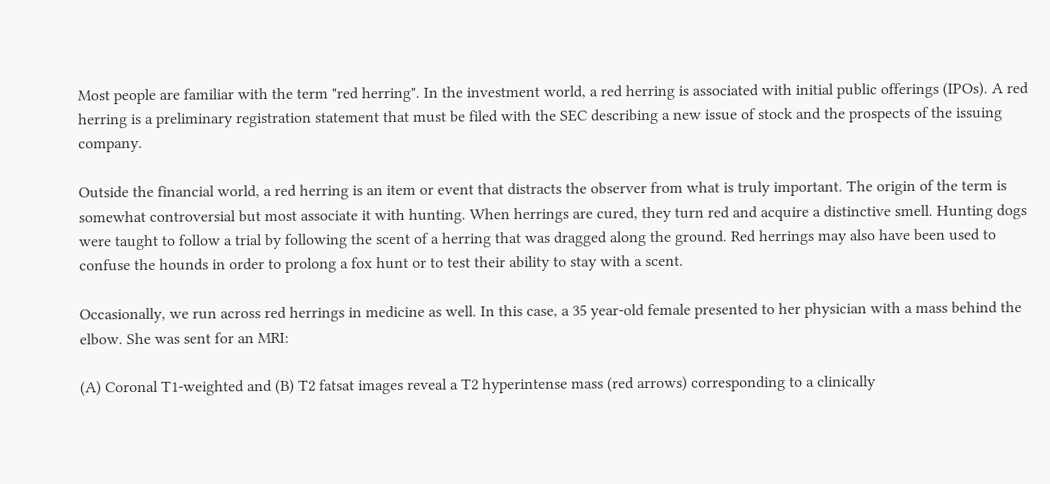Most people are familiar with the term "red herring". In the investment world, a red herring is associated with initial public offerings (IPOs). A red herring is a preliminary registration statement that must be filed with the SEC describing a new issue of stock and the prospects of the issuing company.

Outside the financial world, a red herring is an item or event that distracts the observer from what is truly important. The origin of the term is somewhat controversial but most associate it with hunting. When herrings are cured, they turn red and acquire a distinctive smell. Hunting dogs were taught to follow a trial by following the scent of a herring that was dragged along the ground. Red herrings may also have been used to confuse the hounds in order to prolong a fox hunt or to test their ability to stay with a scent.

Occasionally, we run across red herrings in medicine as well. In this case, a 35 year-old female presented to her physician with a mass behind the elbow. She was sent for an MRI:

(A) Coronal T1-weighted and (B) T2 fatsat images reveal a T2 hyperintense mass (red arrows) corresponding to a clinically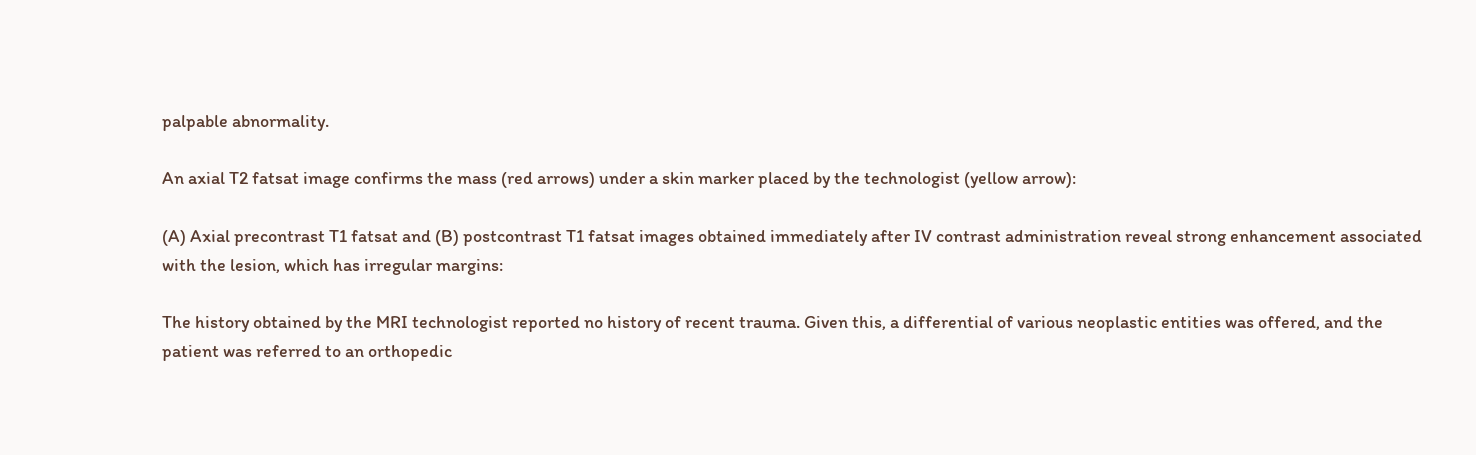palpable abnormality.

An axial T2 fatsat image confirms the mass (red arrows) under a skin marker placed by the technologist (yellow arrow):

(A) Axial precontrast T1 fatsat and (B) postcontrast T1 fatsat images obtained immediately after IV contrast administration reveal strong enhancement associated with the lesion, which has irregular margins:

The history obtained by the MRI technologist reported no history of recent trauma. Given this, a differential of various neoplastic entities was offered, and the patient was referred to an orthopedic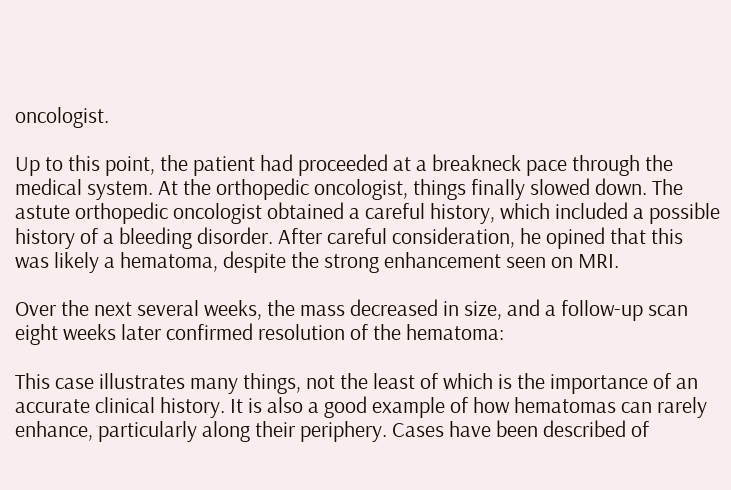oncologist.

Up to this point, the patient had proceeded at a breakneck pace through the medical system. At the orthopedic oncologist, things finally slowed down. The astute orthopedic oncologist obtained a careful history, which included a possible history of a bleeding disorder. After careful consideration, he opined that this was likely a hematoma, despite the strong enhancement seen on MRI.

Over the next several weeks, the mass decreased in size, and a follow-up scan eight weeks later confirmed resolution of the hematoma:

This case illustrates many things, not the least of which is the importance of an accurate clinical history. It is also a good example of how hematomas can rarely enhance, particularly along their periphery. Cases have been described of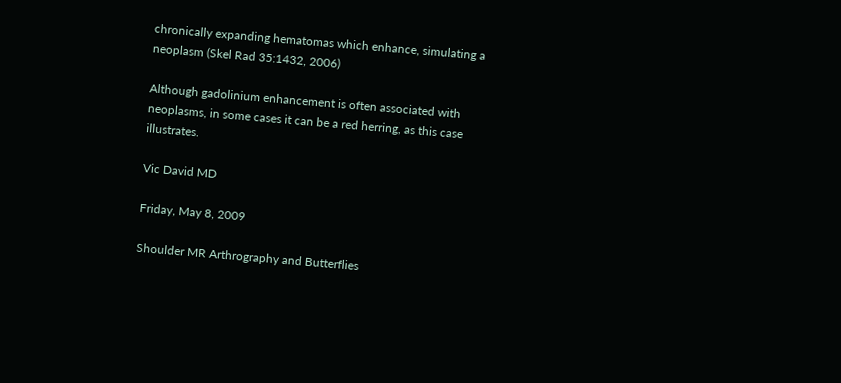chronically expanding hematomas which enhance, simulating a neoplasm (Skel Rad 35:1432, 2006)

Although gadolinium enhancement is often associated with neoplasms, in some cases it can be a red herring, as this case illustrates.

Vic David MD

Friday, May 8, 2009

Shoulder MR Arthrography and Butterflies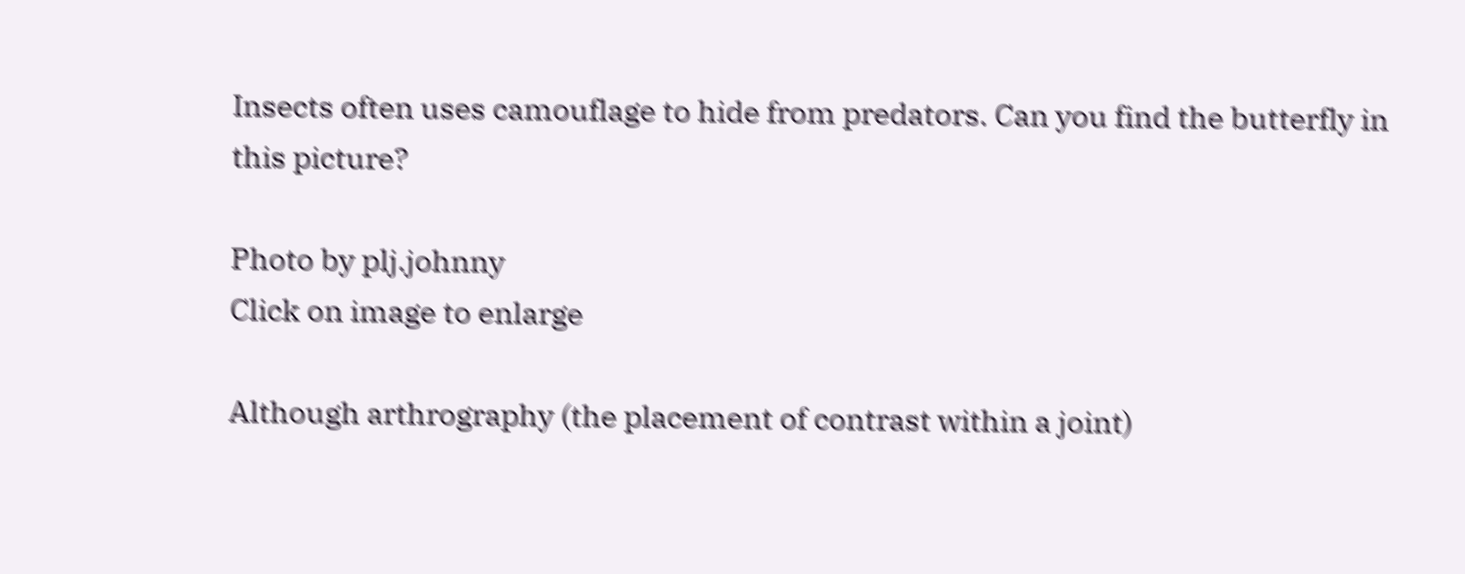Insects often uses camouflage to hide from predators. Can you find the butterfly in this picture?

Photo by plj.johnny
Click on image to enlarge

Although arthrography (the placement of contrast within a joint)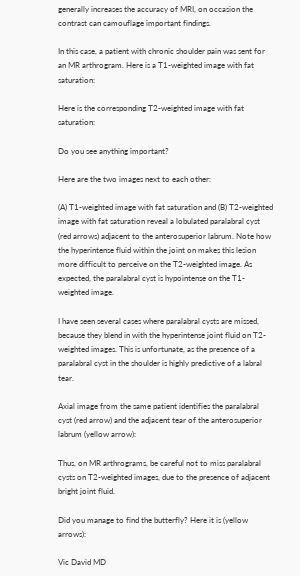generally increases the accuracy of MRI, on occasion the contrast can camouflage important findings.

In this case, a patient with chronic shoulder pain was sent for an MR arthrogram. Here is a T1-weighted image with fat saturation:

Here is the corresponding T2-weighted image with fat saturation:

Do you see anything important?

Here are the two images next to each other:

(A) T1-weighted image with fat saturation and (B) T2-weighted image with fat saturation reveal a lobulated paralabral cyst (red arrows) adjacent to the anterosuperior labrum. Note how the hyperintense fluid within the joint on makes this lesion more difficult to perceive on the T2-weighted image. As expected, the paralabral cyst is hypointense on the T1-weighted image.

I have seen several cases where paralabral cysts are missed, because they blend in with the hyperintense joint fluid on T2-weighted images. This is unfortunate, as the presence of a paralabral cyst in the shoulder is highly predictive of a labral tear.

Axial image from the same patient identifies the paralabral cyst (red arrow) and the adjacent tear of the anterosuperior labrum (yellow arrow):

Thus, on MR arthrograms, be careful not to miss paralabral cysts on T2-weighted images, due to the presence of adjacent bright joint fluid.

Did you manage to find the butterfly? Here it is (yellow arrows):

Vic David MD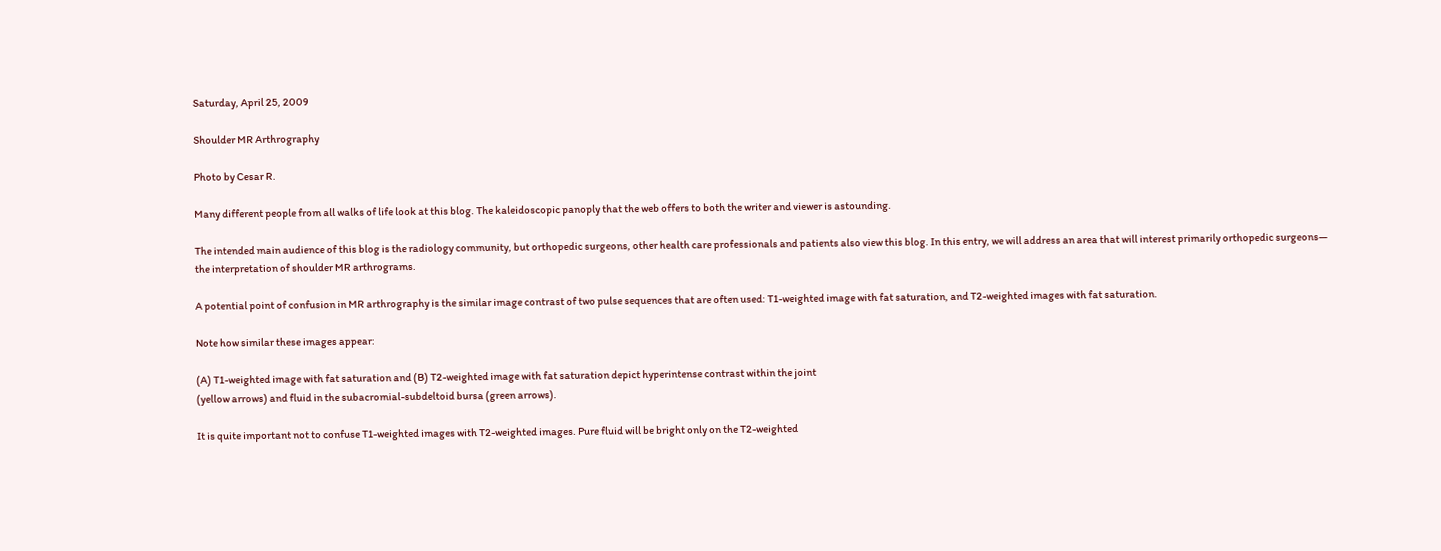Saturday, April 25, 2009

Shoulder MR Arthrography

Photo by Cesar R.

Many different people from all walks of life look at this blog. The kaleidoscopic panoply that the web offers to both the writer and viewer is astounding.

The intended main audience of this blog is the radiology community, but orthopedic surgeons, other health care professionals and patients also view this blog. In this entry, we will address an area that will interest primarily orthopedic surgeons— the interpretation of shoulder MR arthrograms.

A potential point of confusion in MR arthrography is the similar image contrast of two pulse sequences that are often used: T1-weighted image with fat saturation, and T2-weighted images with fat saturation.

Note how similar these images appear:

(A) T1-weighted image with fat saturation and (B) T2-weighted image with fat saturation depict hyperintense contrast within the joint
(yellow arrows) and fluid in the subacromial-subdeltoid bursa (green arrows).

It is quite important not to confuse T1-weighted images with T2-weighted images. Pure fluid will be bright only on the T2-weighted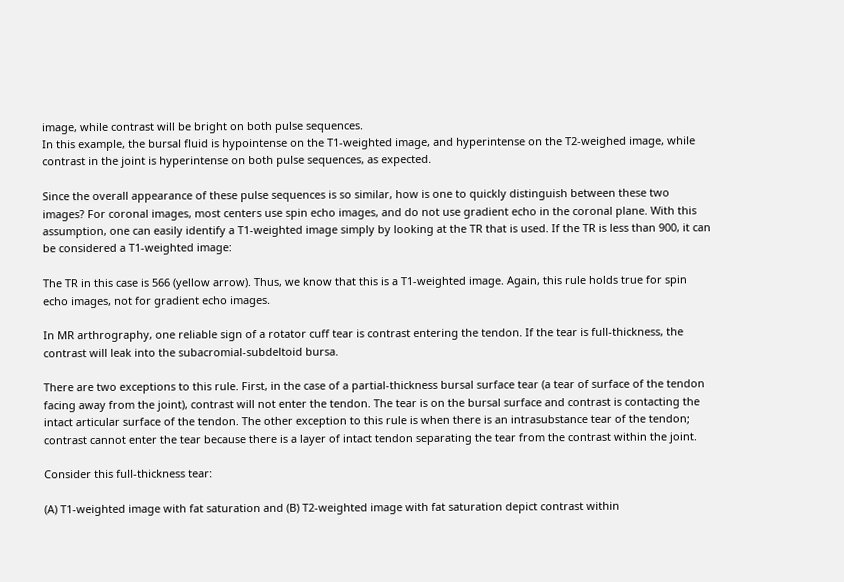image, while contrast will be bright on both pulse sequences.
In this example, the bursal fluid is hypointense on the T1-weighted image, and hyperintense on the T2-weighed image, while contrast in the joint is hyperintense on both pulse sequences, as expected.

Since the overall appearance of these pulse sequences is so similar, how is one to quickly distinguish between these two images? For coronal images, most centers use spin echo images, and do not use gradient echo in the coronal plane. With this assumption, one can easily identify a T1-weighted image simply by looking at the TR that is used. If the TR is less than 900, it can be considered a T1-weighted image:

The TR in this case is 566 (yellow arrow). Thus, we know that this is a T1-weighted image. Again, this rule holds true for spin echo images, not for gradient echo images.

In MR arthrography, one reliable sign of a rotator cuff tear is contrast entering the tendon. If the tear is full-thickness, the contrast will leak into the subacromial-subdeltoid bursa.

There are two exceptions to this rule. First, in the case of a partial-thickness bursal surface tear (a tear of surface of the tendon facing away from the joint), contrast will not enter the tendon. The tear is on the bursal surface and contrast is contacting the intact articular surface of the tendon. The other exception to this rule is when there is an intrasubstance tear of the tendon; contrast cannot enter the tear because there is a layer of intact tendon separating the tear from the contrast within the joint.

Consider this full-thickness tear:

(A) T1-weighted image with fat saturation and (B) T2-weighted image with fat saturation depict contrast within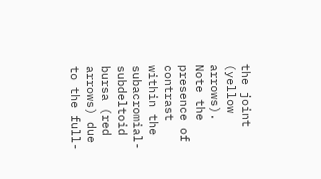the joint (yellow arrows). Note the presence of contrast within the subacromial-subdeltoid bursa (red arrows) due to the full-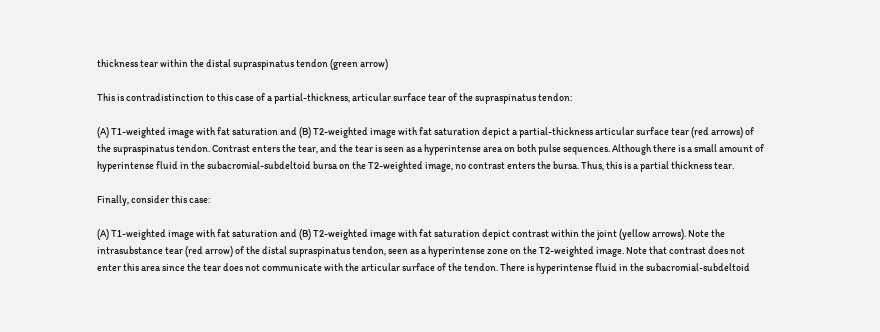thickness tear within the distal supraspinatus tendon (green arrow)

This is contradistinction to this case of a partial-thickness, articular surface tear of the supraspinatus tendon:

(A) T1-weighted image with fat saturation and (B) T2-weighted image with fat saturation depict a partial-thickness articular surface tear (red arrows) of the supraspinatus tendon. Contrast enters the tear, and the tear is seen as a hyperintense area on both pulse sequences. Although there is a small amount of hyperintense fluid in the subacromial-subdeltoid bursa on the T2-weighted image, no contrast enters the bursa. Thus, this is a partial thickness tear.

Finally, consider this case:

(A) T1-weighted image with fat saturation and (B) T2-weighted image with fat saturation depict contrast within the joint (yellow arrows). Note the intrasubstance tear (red arrow) of the distal supraspinatus tendon, seen as a hyperintense zone on the T2-weighted image. Note that contrast does not enter this area since the tear does not communicate with the articular surface of the tendon. There is hyperintense fluid in the subacromial-subdeltoid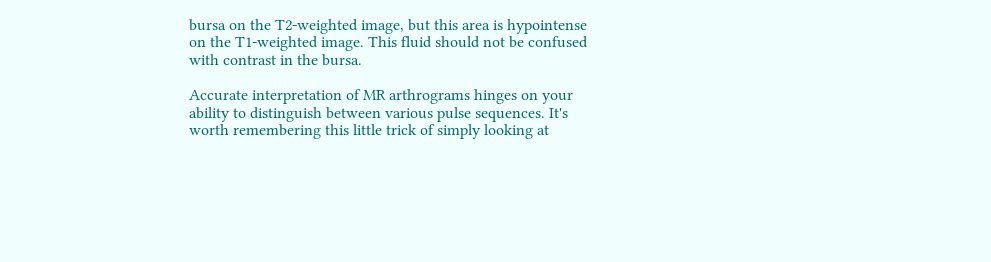bursa on the T2-weighted image, but this area is hypointense on the T1-weighted image. This fluid should not be confused with contrast in the bursa.

Accurate interpretation of MR arthrograms hinges on your ability to distinguish between various pulse sequences. It's worth remembering this little trick of simply looking at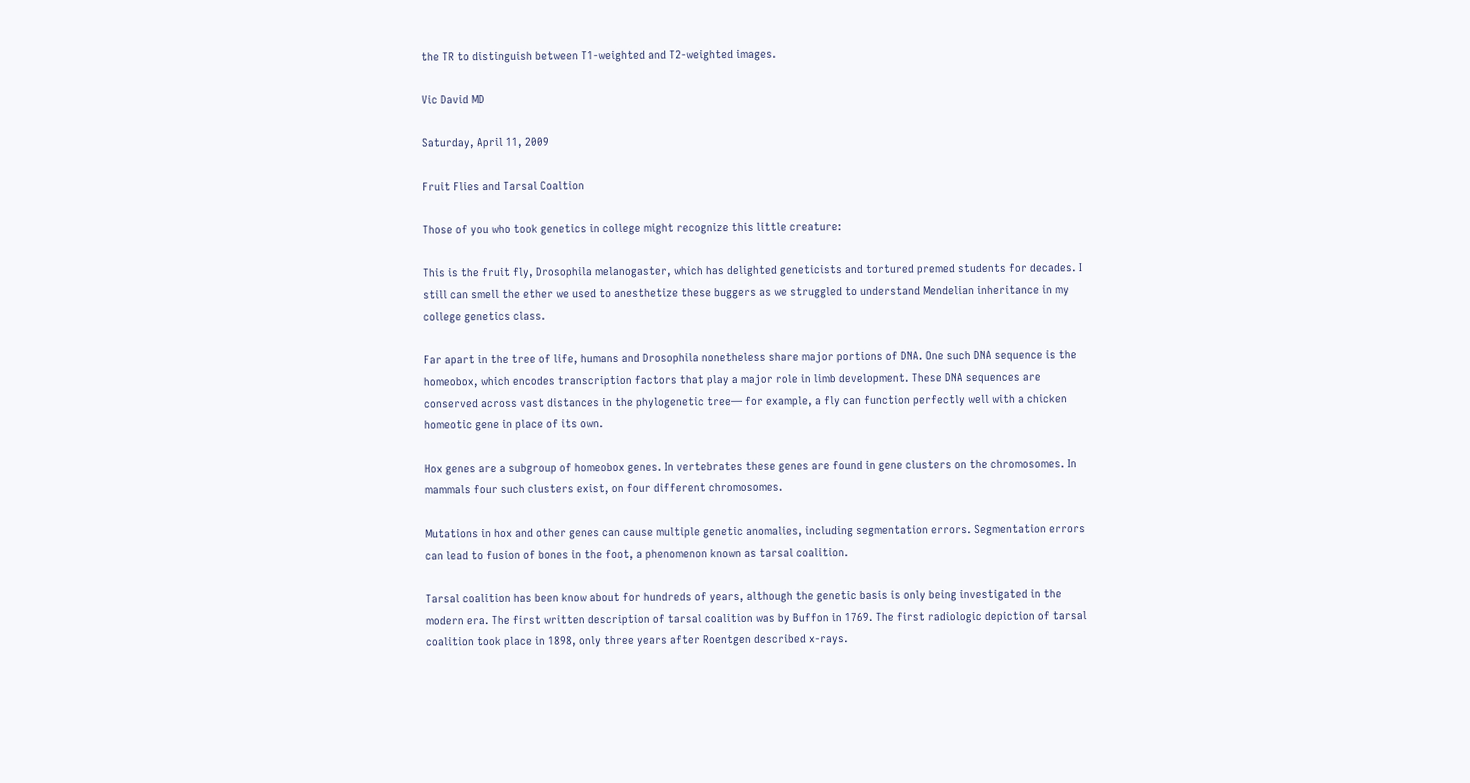the TR to distinguish between T1-weighted and T2-weighted images.

Vic David MD

Saturday, April 11, 2009

Fruit Flies and Tarsal Coaltion

Those of you who took genetics in college might recognize this little creature:

This is the fruit fly, Drosophila melanogaster, which has delighted geneticists and tortured premed students for decades. I still can smell the ether we used to anesthetize these buggers as we struggled to understand Mendelian inheritance in my college genetics class.

Far apart in the tree of life, humans and Drosophila nonetheless share major portions of DNA. One such DNA sequence is the homeobox, which encodes transcription factors that play a major role in limb development. These DNA sequences are conserved across vast distances in the phylogenetic tree— for example, a fly can function perfectly well with a chicken homeotic gene in place of its own.

Hox genes are a subgroup of homeobox genes. In vertebrates these genes are found in gene clusters on the chromosomes. In mammals four such clusters exist, on four different chromosomes.

Mutations in hox and other genes can cause multiple genetic anomalies, including segmentation errors. Segmentation errors can lead to fusion of bones in the foot, a phenomenon known as tarsal coalition.

Tarsal coalition has been know about for hundreds of years, although the genetic basis is only being investigated in the modern era. The first written description of tarsal coalition was by Buffon in 1769. The first radiologic depiction of tarsal coalition took place in 1898, only three years after Roentgen described x-rays.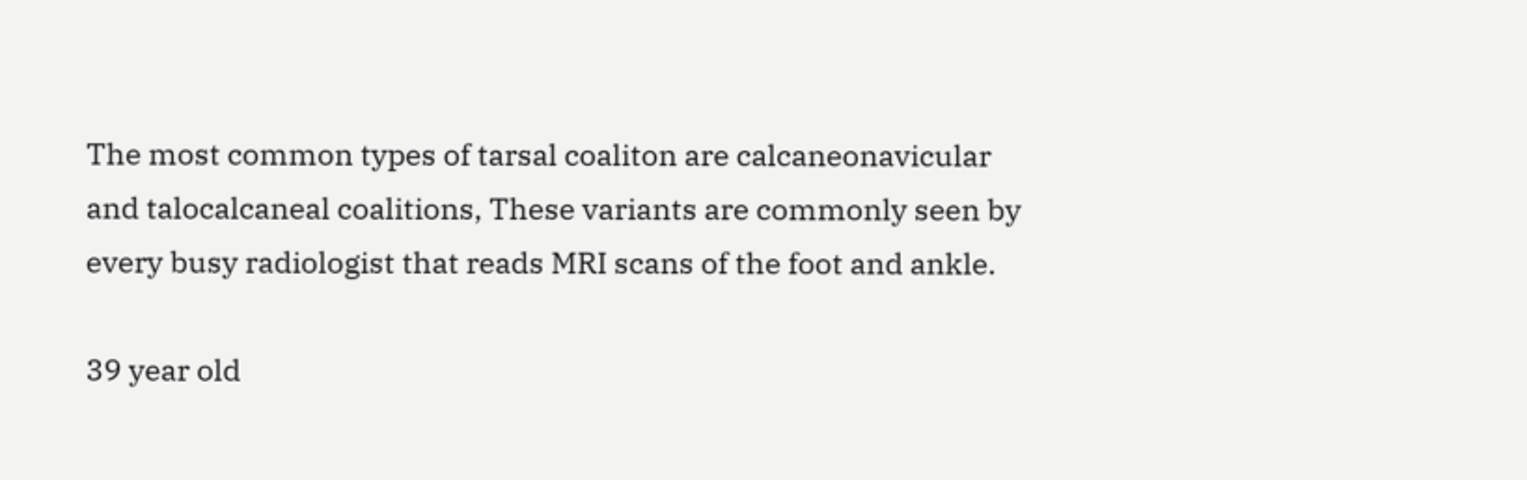The most common types of tarsal coaliton are calcaneonavicular and talocalcaneal coalitions, These variants are commonly seen by every busy radiologist that reads MRI scans of the foot and ankle.

39 year old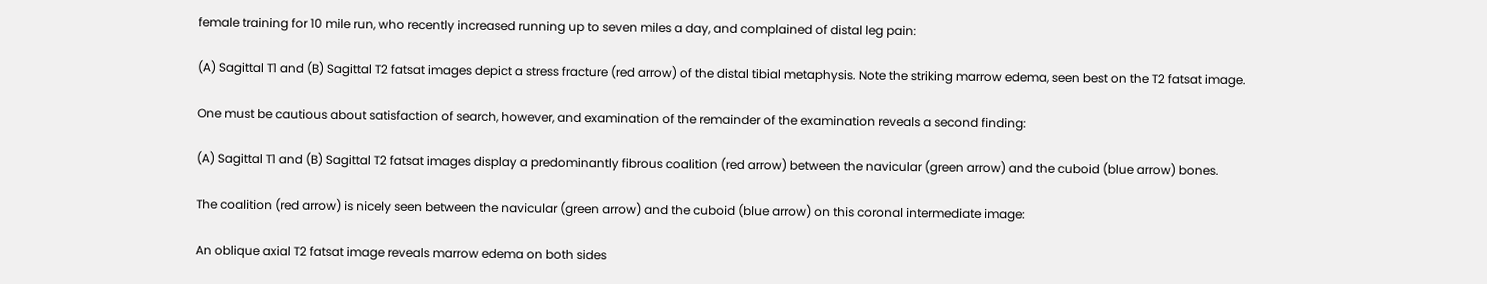female training for 10 mile run, who recently increased running up to seven miles a day, and complained of distal leg pain:

(A) Sagittal T1 and (B) Sagittal T2 fatsat images depict a stress fracture (red arrow) of the distal tibial metaphysis. Note the striking marrow edema, seen best on the T2 fatsat image.

One must be cautious about satisfaction of search, however, and examination of the remainder of the examination reveals a second finding:

(A) Sagittal T1 and (B) Sagittal T2 fatsat images display a predominantly fibrous coalition (red arrow) between the navicular (green arrow) and the cuboid (blue arrow) bones.

The coalition (red arrow) is nicely seen between the navicular (green arrow) and the cuboid (blue arrow) on this coronal intermediate image:

An oblique axial T2 fatsat image reveals marrow edema on both sides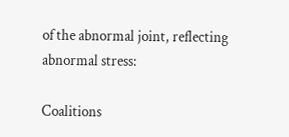of the abnormal joint, reflecting abnormal stress:

Coalitions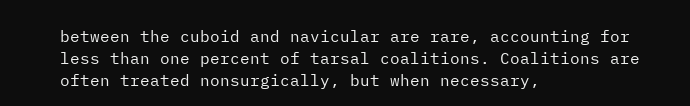between the cuboid and navicular are rare, accounting for less than one percent of tarsal coalitions. Coalitions are often treated nonsurgically, but when necessary,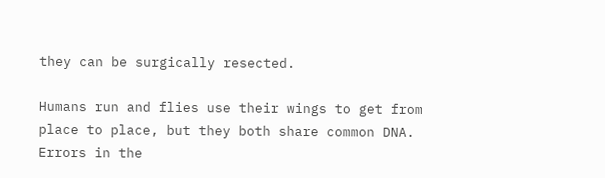they can be surgically resected.

Humans run and flies use their wings to get from place to place, but they both share common DNA. Errors in the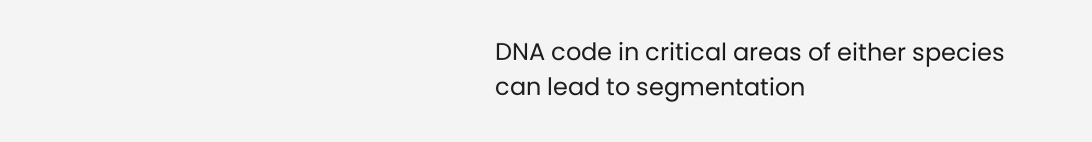DNA code in critical areas of either species can lead to segmentation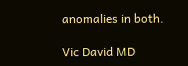anomalies in both.

Vic David MD